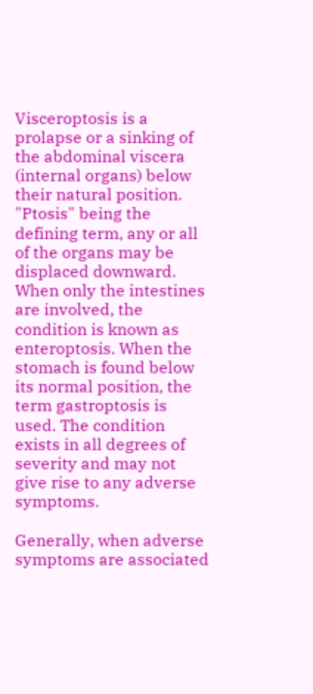Visceroptosis is a prolapse or a sinking of the abdominal viscera (internal organs) below their natural position. "Ptosis" being the defining term, any or all of the organs may be displaced downward. When only the intestines are involved, the condition is known as enteroptosis. When the stomach is found below its normal position, the term gastroptosis is used. The condition exists in all degrees of severity and may not give rise to any adverse symptoms.

Generally, when adverse symptoms are associated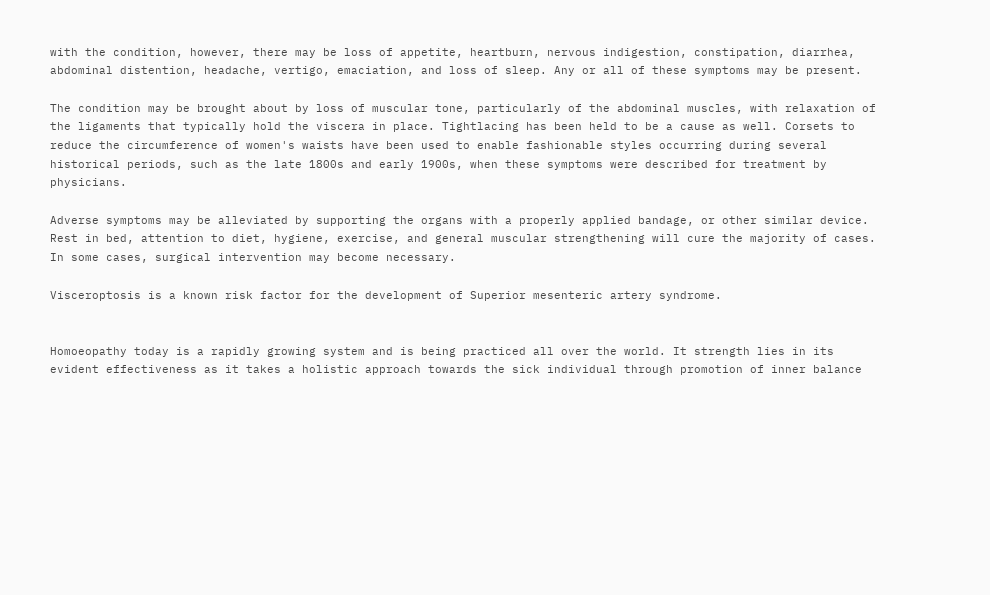with the condition, however, there may be loss of appetite, heartburn, nervous indigestion, constipation, diarrhea, abdominal distention, headache, vertigo, emaciation, and loss of sleep. Any or all of these symptoms may be present.

The condition may be brought about by loss of muscular tone, particularly of the abdominal muscles, with relaxation of the ligaments that typically hold the viscera in place. Tightlacing has been held to be a cause as well. Corsets to reduce the circumference of women's waists have been used to enable fashionable styles occurring during several historical periods, such as the late 1800s and early 1900s, when these symptoms were described for treatment by physicians.

Adverse symptoms may be alleviated by supporting the organs with a properly applied bandage, or other similar device. Rest in bed, attention to diet, hygiene, exercise, and general muscular strengthening will cure the majority of cases. In some cases, surgical intervention may become necessary.

Visceroptosis is a known risk factor for the development of Superior mesenteric artery syndrome.


Homoeopathy today is a rapidly growing system and is being practiced all over the world. It strength lies in its evident effectiveness as it takes a holistic approach towards the sick individual through promotion of inner balance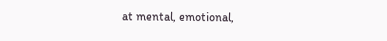at mental, emotional,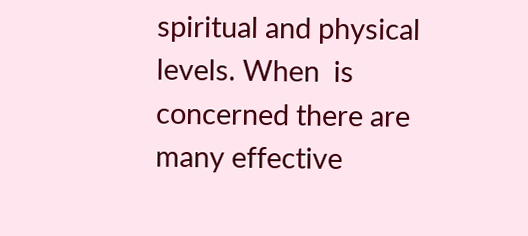spiritual and physical levels. When  is concerned there are many effective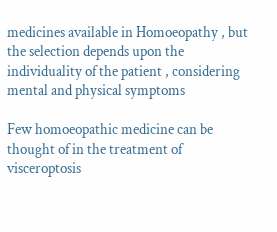medicines available in Homoeopathy , but the selection depends upon the individuality of the patient , considering mental and physical symptoms

Few homoeopathic medicine can be thought of in the treatment of visceroptosis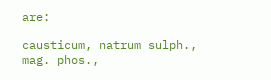are:

causticum, natrum sulph., mag. phos.,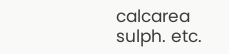calcarea sulph. etc.